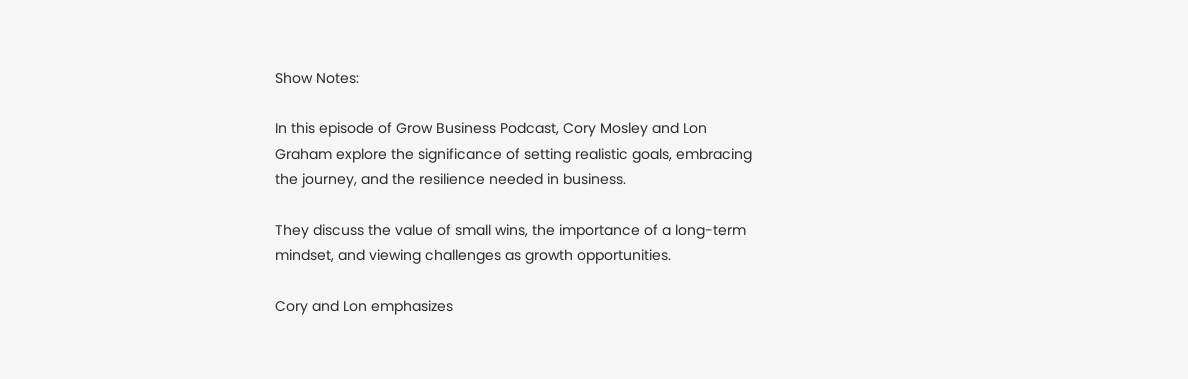Show Notes:

In this episode of Grow Business Podcast, Cory Mosley and Lon Graham explore the significance of setting realistic goals, embracing the journey, and the resilience needed in business.

They discuss the value of small wins, the importance of a long-term mindset, and viewing challenges as growth opportunities.

Cory and Lon emphasizes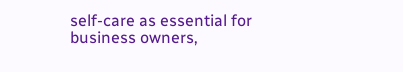self-care as essential for business owners,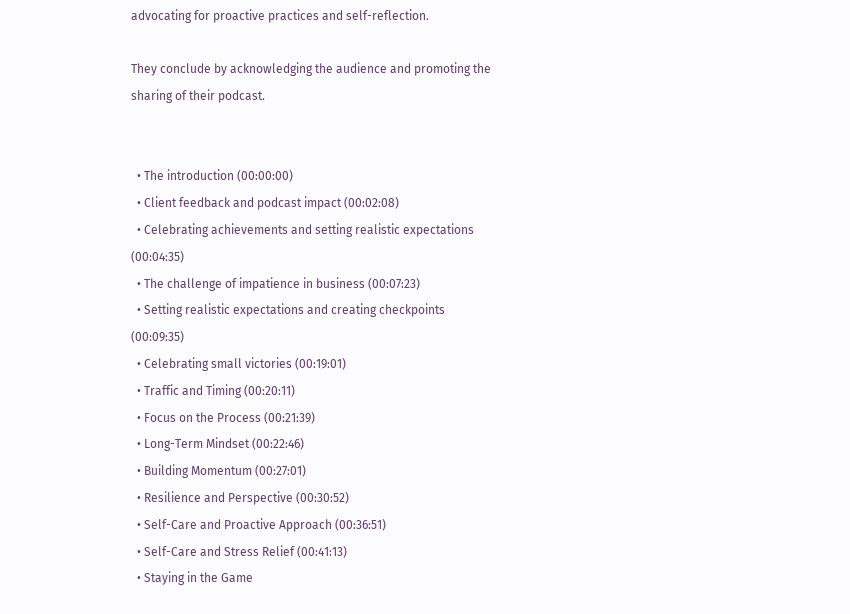advocating for proactive practices and self-reflection.

They conclude by acknowledging the audience and promoting the sharing of their podcast.


  • The introduction (00:00:00)
  • Client feedback and podcast impact (00:02:08)
  • Celebrating achievements and setting realistic expectations (00:04:35)
  • The challenge of impatience in business (00:07:23)
  • Setting realistic expectations and creating checkpoints (00:09:35)
  • Celebrating small victories (00:19:01)
  • Traffic and Timing (00:20:11)
  • Focus on the Process (00:21:39)
  • Long-Term Mindset (00:22:46)
  • Building Momentum (00:27:01)
  • Resilience and Perspective (00:30:52)
  • Self-Care and Proactive Approach (00:36:51)
  • Self-Care and Stress Relief (00:41:13)
  • Staying in the Game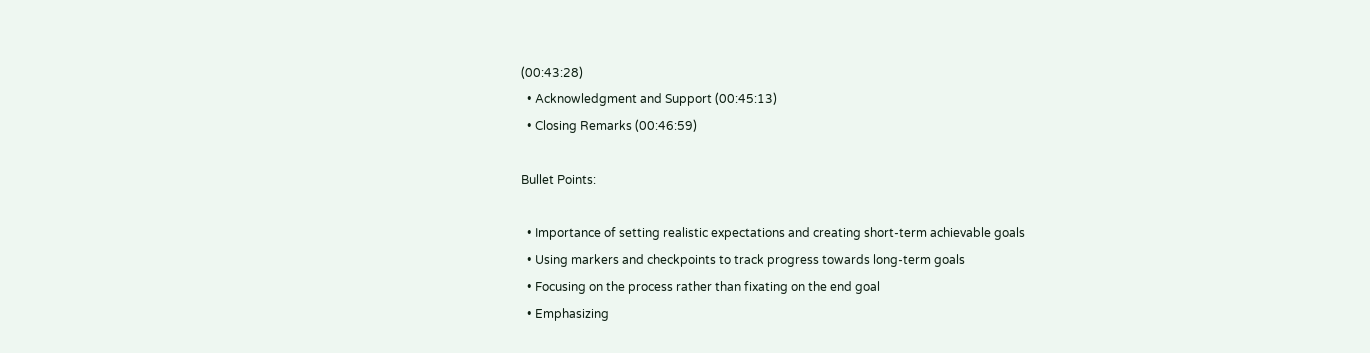(00:43:28)
  • Acknowledgment and Support (00:45:13)
  • Closing Remarks (00:46:59)

Bullet Points:

  • Importance of setting realistic expectations and creating short-term achievable goals
  • Using markers and checkpoints to track progress towards long-term goals
  • Focusing on the process rather than fixating on the end goal
  • Emphasizing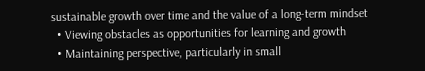sustainable growth over time and the value of a long-term mindset
  • Viewing obstacles as opportunities for learning and growth
  • Maintaining perspective, particularly in small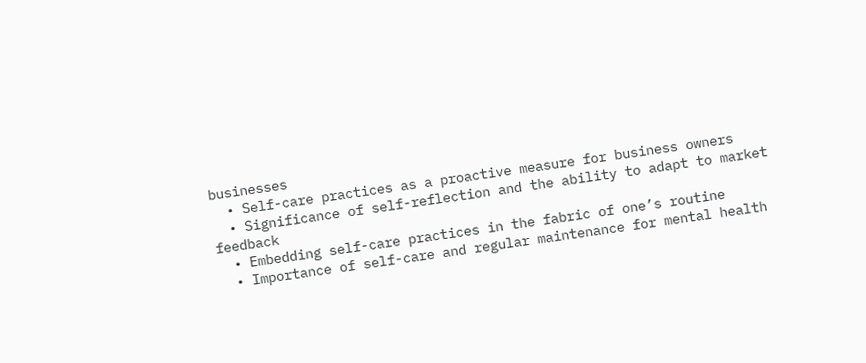businesses
  • Self-care practices as a proactive measure for business owners
  • Significance of self-reflection and the ability to adapt to market feedback
  • Embedding self-care practices in the fabric of one’s routine
  • Importance of self-care and regular maintenance for mental health